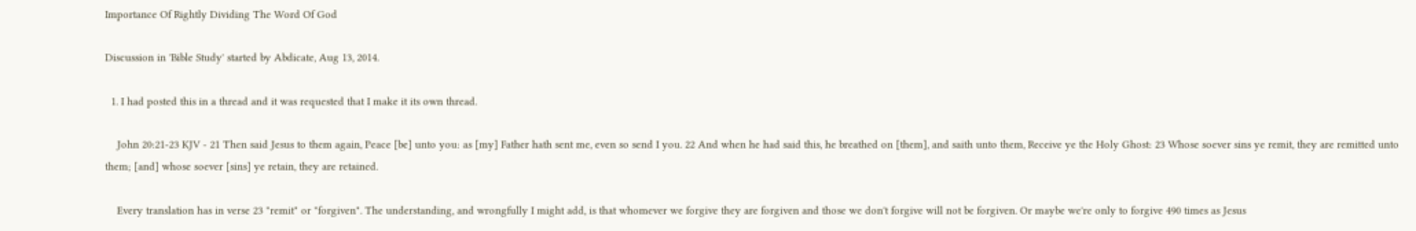Importance Of Rightly Dividing The Word Of God

Discussion in 'Bible Study' started by Abdicate, Aug 13, 2014.

  1. I had posted this in a thread and it was requested that I make it its own thread.

    John 20:21-23 KJV - 21 Then said Jesus to them again, Peace [be] unto you: as [my] Father hath sent me, even so send I you. 22 And when he had said this, he breathed on [them], and saith unto them, Receive ye the Holy Ghost: 23 Whose soever sins ye remit, they are remitted unto them; [and] whose soever [sins] ye retain, they are retained.

    Every translation has in verse 23 "remit" or "forgiven". The understanding, and wrongfully I might add, is that whomever we forgive they are forgiven and those we don't forgive will not be forgiven. Or maybe we're only to forgive 490 times as Jesus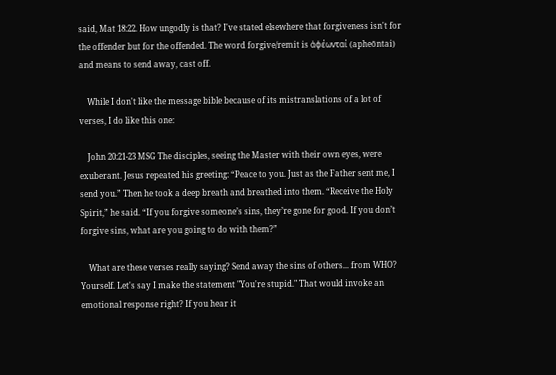said, Mat 18:22. How ungodly is that? I've stated elsewhere that forgiveness isn't for the offender but for the offended. The word forgive/remit is ἀφέωνταί (apheōntai) and means to send away, cast off.

    While I don't like the message bible because of its mistranslations of a lot of verses, I do like this one:

    John 20:21-23 MSG The disciples, seeing the Master with their own eyes, were exuberant. Jesus repeated his greeting: “Peace to you. Just as the Father sent me, I send you.” Then he took a deep breath and breathed into them. “Receive the Holy Spirit,” he said. “If you forgive someone’s sins, they’re gone for good. If you don’t forgive sins, what are you going to do with them?”

    What are these verses really saying? Send away the sins of others... from WHO? Yourself. Let's say I make the statement "You're stupid." That would invoke an emotional response right? If you hear it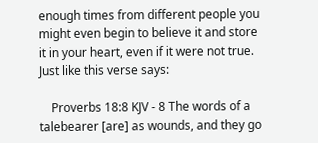enough times from different people you might even begin to believe it and store it in your heart, even if it were not true. Just like this verse says:

    Proverbs 18:8 KJV - 8 The words of a talebearer [are] as wounds, and they go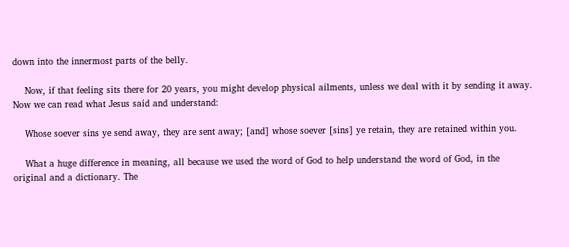down into the innermost parts of the belly.

    Now, if that feeling sits there for 20 years, you might develop physical ailments, unless we deal with it by sending it away. Now we can read what Jesus said and understand:

    Whose soever sins ye send away, they are sent away; [and] whose soever [sins] ye retain, they are retained within you.

    What a huge difference in meaning, all because we used the word of God to help understand the word of God, in the original and a dictionary. The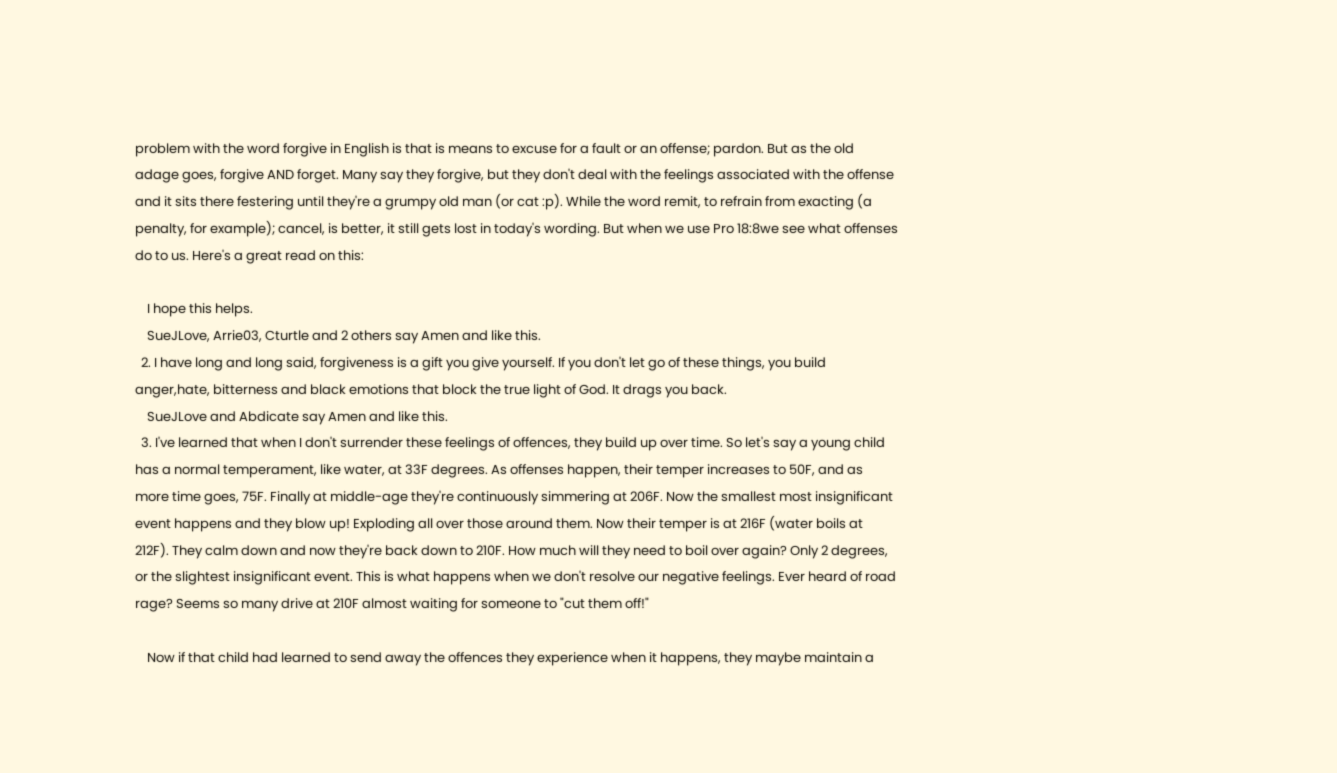problem with the word forgive in English is that is means to excuse for a fault or an offense; pardon. But as the old adage goes, forgive AND forget. Many say they forgive, but they don't deal with the feelings associated with the offense and it sits there festering until they're a grumpy old man (or cat :p). While the word remit, to refrain from exacting (a penalty, for example); cancel, is better, it still gets lost in today's wording. But when we use Pro 18:8we see what offenses do to us. Here's a great read on this:

    I hope this helps.
    SueJLove, Arrie03, Cturtle and 2 others say Amen and like this.
  2. I have long and long said, forgiveness is a gift you give yourself. If you don't let go of these things, you build anger,hate, bitterness and black emotions that block the true light of God. It drags you back.
    SueJLove and Abdicate say Amen and like this.
  3. I've learned that when I don't surrender these feelings of offences, they build up over time. So let's say a young child has a normal temperament, like water, at 33F degrees. As offenses happen, their temper increases to 50F, and as more time goes, 75F. Finally at middle-age they're continuously simmering at 206F. Now the smallest most insignificant event happens and they blow up! Exploding all over those around them. Now their temper is at 216F (water boils at 212F). They calm down and now they're back down to 210F. How much will they need to boil over again? Only 2 degrees, or the slightest insignificant event. This is what happens when we don't resolve our negative feelings. Ever heard of road rage? Seems so many drive at 210F almost waiting for someone to "cut them off!"

    Now if that child had learned to send away the offences they experience when it happens, they maybe maintain a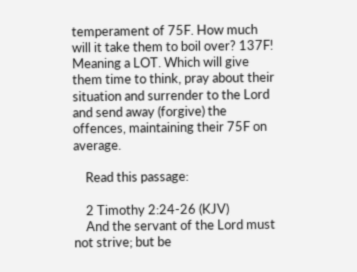temperament of 75F. How much will it take them to boil over? 137F! Meaning a LOT. Which will give them time to think, pray about their situation and surrender to the Lord and send away (forgive) the offences, maintaining their 75F on average.

    Read this passage:

    2 Timothy 2:24-26 (KJV)
    And the servant of the Lord must not strive; but be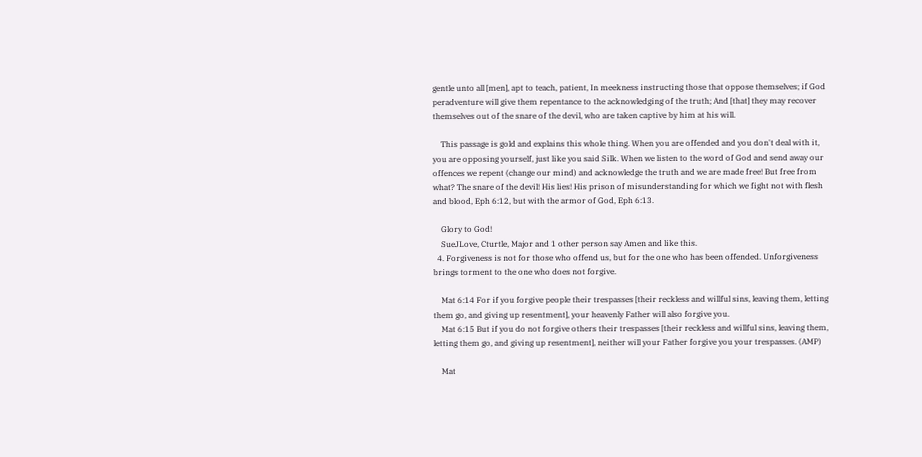gentle unto all [men], apt to teach, patient, In meekness instructing those that oppose themselves; if God peradventure will give them repentance to the acknowledging of the truth; And [that] they may recover themselves out of the snare of the devil, who are taken captive by him at his will.

    This passage is gold and explains this whole thing. When you are offended and you don't deal with it, you are opposing yourself, just like you said Silk. When we listen to the word of God and send away our offences we repent (change our mind) and acknowledge the truth and we are made free! But free from what? The snare of the devil! His lies! His prison of misunderstanding for which we fight not with flesh and blood, Eph 6:12, but with the armor of God, Eph 6:13.

    Glory to God!
    SueJLove, Cturtle, Major and 1 other person say Amen and like this.
  4. Forgiveness is not for those who offend us, but for the one who has been offended. Unforgiveness brings torment to the one who does not forgive.

    Mat 6:14 For if you forgive people their trespasses [their reckless and willful sins, leaving them, letting them go, and giving up resentment], your heavenly Father will also forgive you.
    Mat 6:15 But if you do not forgive others their trespasses [their reckless and willful sins, leaving them, letting them go, and giving up resentment], neither will your Father forgive you your trespasses. (AMP)

    Mat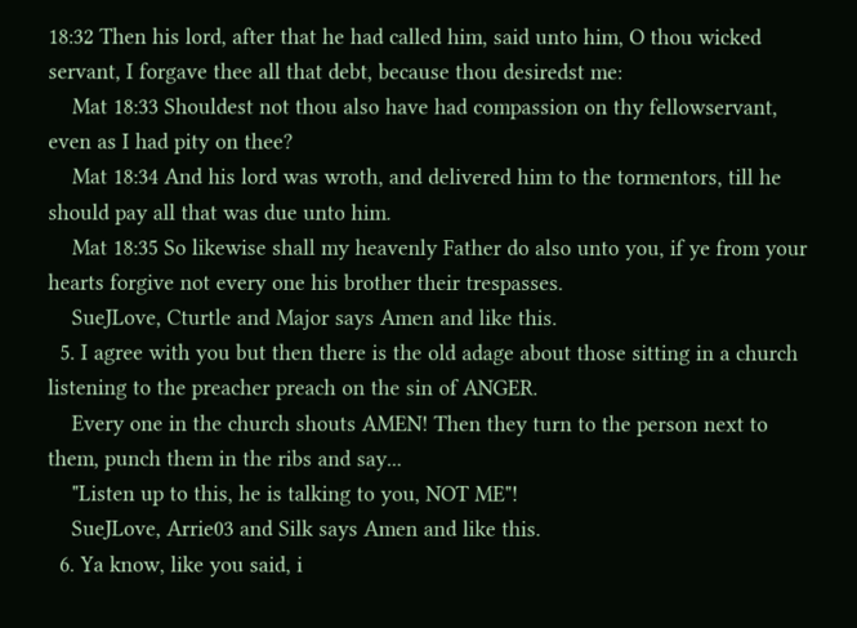18:32 Then his lord, after that he had called him, said unto him, O thou wicked servant, I forgave thee all that debt, because thou desiredst me:
    Mat 18:33 Shouldest not thou also have had compassion on thy fellowservant, even as I had pity on thee?
    Mat 18:34 And his lord was wroth, and delivered him to the tormentors, till he should pay all that was due unto him.
    Mat 18:35 So likewise shall my heavenly Father do also unto you, if ye from your hearts forgive not every one his brother their trespasses.
    SueJLove, Cturtle and Major says Amen and like this.
  5. I agree with you but then there is the old adage about those sitting in a church listening to the preacher preach on the sin of ANGER.
    Every one in the church shouts AMEN! Then they turn to the person next to them, punch them in the ribs and say...
    "Listen up to this, he is talking to you, NOT ME"!
    SueJLove, Arrie03 and Silk says Amen and like this.
  6. Ya know, like you said, i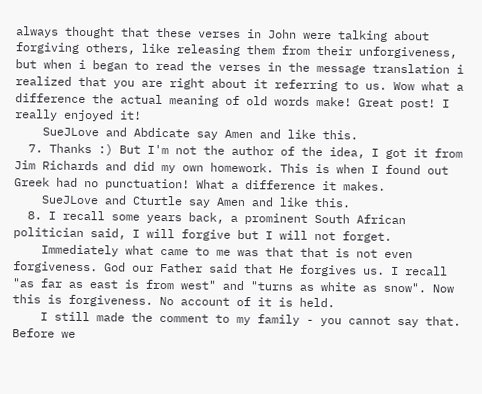always thought that these verses in John were talking about forgiving others, like releasing them from their unforgiveness, but when i began to read the verses in the message translation i realized that you are right about it referring to us. Wow what a difference the actual meaning of old words make! Great post! I really enjoyed it!
    SueJLove and Abdicate say Amen and like this.
  7. Thanks :) But I'm not the author of the idea, I got it from Jim Richards and did my own homework. This is when I found out Greek had no punctuation! What a difference it makes.
    SueJLove and Cturtle say Amen and like this.
  8. I recall some years back, a prominent South African politician said, I will forgive but I will not forget.
    Immediately what came to me was that that is not even forgiveness. God our Father said that He forgives us. I recall "as far as east is from west" and "turns as white as snow". Now this is forgiveness. No account of it is held.
    I still made the comment to my family - you cannot say that. Before we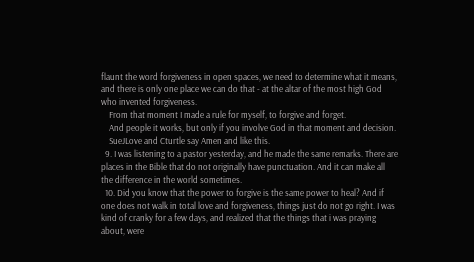flaunt the word forgiveness in open spaces, we need to determine what it means, and there is only one place we can do that - at the altar of the most high God who invented forgiveness.
    From that moment I made a rule for myself, to forgive and forget.
    And people it works, but only if you involve God in that moment and decision.
    SueJLove and Cturtle say Amen and like this.
  9. I was listening to a pastor yesterday, and he made the same remarks. There are places in the Bible that do not originally have punctuation. And it can make all the difference in the world sometimes.
  10. Did you know that the power to forgive is the same power to heal? And if one does not walk in total love and forgiveness, things just do not go right. I was kind of cranky for a few days, and realized that the things that i was praying about, were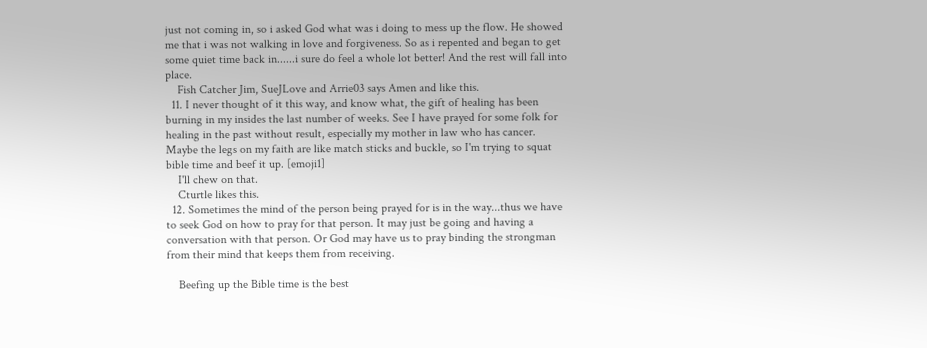just not coming in, so i asked God what was i doing to mess up the flow. He showed me that i was not walking in love and forgiveness. So as i repented and began to get some quiet time back in......i sure do feel a whole lot better! And the rest will fall into place.
    Fish Catcher Jim, SueJLove and Arrie03 says Amen and like this.
  11. I never thought of it this way, and know what, the gift of healing has been burning in my insides the last number of weeks. See I have prayed for some folk for healing in the past without result, especially my mother in law who has cancer. Maybe the legs on my faith are like match sticks and buckle, so I'm trying to squat bible time and beef it up. [emoji1]
    I'll chew on that.
    Cturtle likes this.
  12. Sometimes the mind of the person being prayed for is in the way...thus we have to seek God on how to pray for that person. It may just be going and having a conversation with that person. Or God may have us to pray binding the strongman from their mind that keeps them from receiving.

    Beefing up the Bible time is the best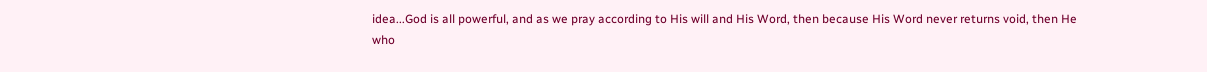idea...God is all powerful, and as we pray according to His will and His Word, then because His Word never returns void, then He who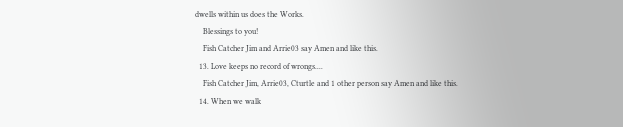dwells within us does the Works.
    Blessings to you!
    Fish Catcher Jim and Arrie03 say Amen and like this.
  13. Love keeps no record of wrongs....
    Fish Catcher Jim, Arrie03, Cturtle and 1 other person say Amen and like this.
  14. When we walk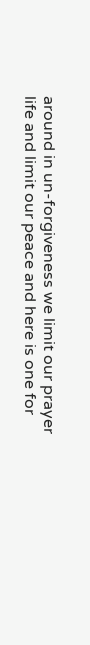around in un-forgiveness we limit our prayer life and limit our peace and here is one for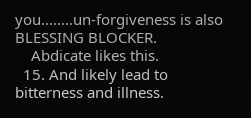you........un-forgiveness is also BLESSING BLOCKER.
    Abdicate likes this.
  15. And likely lead to bitterness and illness.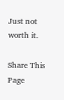Just not worth it.

Share This Page